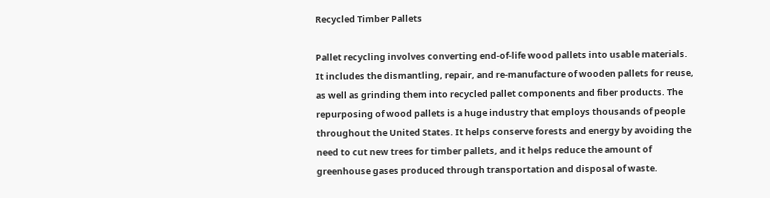Recycled Timber Pallets

Pallet recycling involves converting end-of-life wood pallets into usable materials. It includes the dismantling, repair, and re-manufacture of wooden pallets for reuse, as well as grinding them into recycled pallet components and fiber products. The repurposing of wood pallets is a huge industry that employs thousands of people throughout the United States. It helps conserve forests and energy by avoiding the need to cut new trees for timber pallets, and it helps reduce the amount of greenhouse gases produced through transportation and disposal of waste.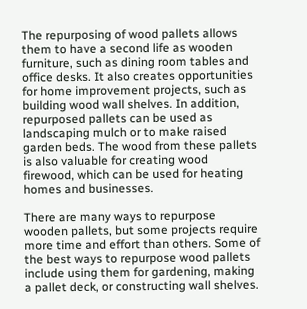The repurposing of wood pallets allows them to have a second life as wooden furniture, such as dining room tables and office desks. It also creates opportunities for home improvement projects, such as building wood wall shelves. In addition, repurposed pallets can be used as landscaping mulch or to make raised garden beds. The wood from these pallets is also valuable for creating wood firewood, which can be used for heating homes and businesses.

There are many ways to repurpose wooden pallets, but some projects require more time and effort than others. Some of the best ways to repurpose wood pallets include using them for gardening, making a pallet deck, or constructing wall shelves.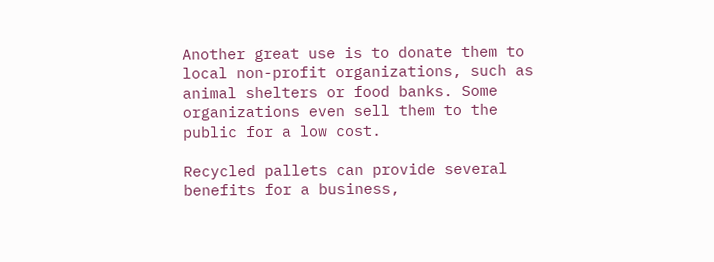Another great use is to donate them to local non-profit organizations, such as animal shelters or food banks. Some organizations even sell them to the public for a low cost.

Recycled pallets can provide several benefits for a business,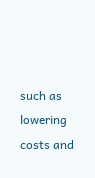such as lowering costs and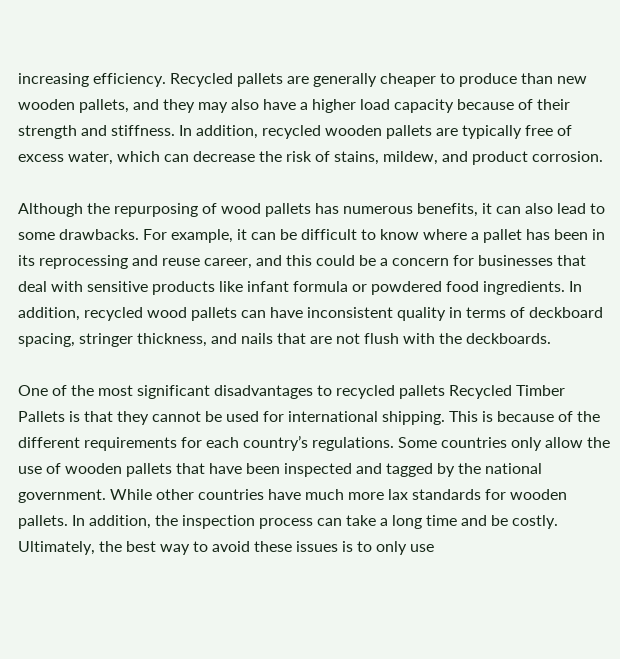increasing efficiency. Recycled pallets are generally cheaper to produce than new wooden pallets, and they may also have a higher load capacity because of their strength and stiffness. In addition, recycled wooden pallets are typically free of excess water, which can decrease the risk of stains, mildew, and product corrosion.

Although the repurposing of wood pallets has numerous benefits, it can also lead to some drawbacks. For example, it can be difficult to know where a pallet has been in its reprocessing and reuse career, and this could be a concern for businesses that deal with sensitive products like infant formula or powdered food ingredients. In addition, recycled wood pallets can have inconsistent quality in terms of deckboard spacing, stringer thickness, and nails that are not flush with the deckboards.

One of the most significant disadvantages to recycled pallets Recycled Timber Pallets is that they cannot be used for international shipping. This is because of the different requirements for each country’s regulations. Some countries only allow the use of wooden pallets that have been inspected and tagged by the national government. While other countries have much more lax standards for wooden pallets. In addition, the inspection process can take a long time and be costly. Ultimately, the best way to avoid these issues is to only use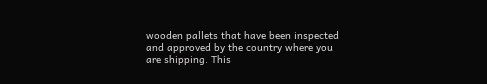wooden pallets that have been inspected and approved by the country where you are shipping. This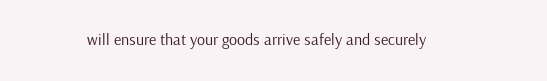will ensure that your goods arrive safely and securely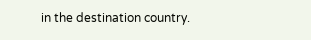in the destination country.